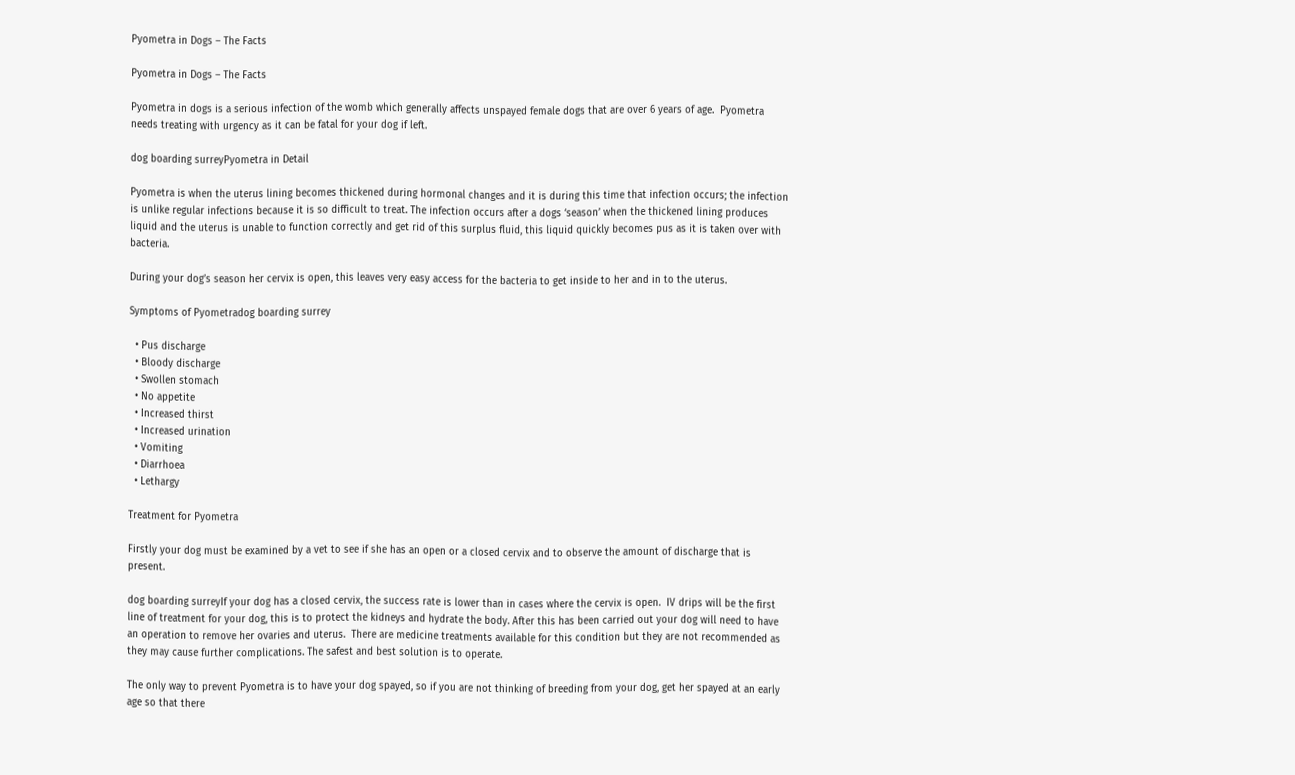Pyometra in Dogs – The Facts

Pyometra in Dogs – The Facts

Pyometra in dogs is a serious infection of the womb which generally affects unspayed female dogs that are over 6 years of age.  Pyometra needs treating with urgency as it can be fatal for your dog if left.

dog boarding surreyPyometra in Detail

Pyometra is when the uterus lining becomes thickened during hormonal changes and it is during this time that infection occurs; the infection is unlike regular infections because it is so difficult to treat. The infection occurs after a dogs ‘season’ when the thickened lining produces liquid and the uterus is unable to function correctly and get rid of this surplus fluid, this liquid quickly becomes pus as it is taken over with bacteria.

During your dog’s season her cervix is open, this leaves very easy access for the bacteria to get inside to her and in to the uterus.

Symptoms of Pyometradog boarding surrey

  • Pus discharge
  • Bloody discharge
  • Swollen stomach
  • No appetite
  • Increased thirst
  • Increased urination
  • Vomiting
  • Diarrhoea
  • Lethargy

Treatment for Pyometra

Firstly your dog must be examined by a vet to see if she has an open or a closed cervix and to observe the amount of discharge that is present.

dog boarding surreyIf your dog has a closed cervix, the success rate is lower than in cases where the cervix is open.  IV drips will be the first line of treatment for your dog, this is to protect the kidneys and hydrate the body. After this has been carried out your dog will need to have an operation to remove her ovaries and uterus.  There are medicine treatments available for this condition but they are not recommended as they may cause further complications. The safest and best solution is to operate.

The only way to prevent Pyometra is to have your dog spayed, so if you are not thinking of breeding from your dog, get her spayed at an early age so that there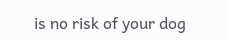is no risk of your dog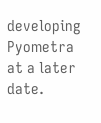developing Pyometra at a later date.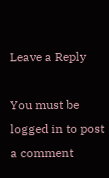Leave a Reply

You must be logged in to post a comment